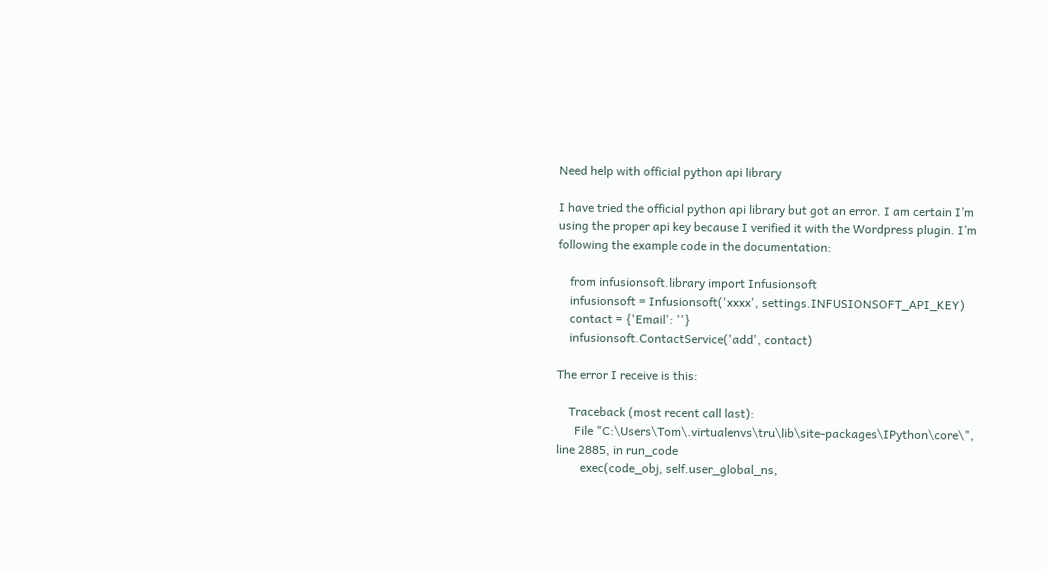Need help with official python api library

I have tried the official python api library but got an error. I am certain I’m using the proper api key because I verified it with the Wordpress plugin. I’m following the example code in the documentation:

    from infusionsoft.library import Infusionsoft
    infusionsoft = Infusionsoft('xxxx', settings.INFUSIONSOFT_API_KEY)
    contact = {'Email': ''}
    infusionsoft.ContactService('add', contact)

The error I receive is this:

    Traceback (most recent call last):
      File "C:\Users\Tom\.virtualenvs\tru\lib\site-packages\IPython\core\", line 2885, in run_code
        exec(code_obj, self.user_global_ns,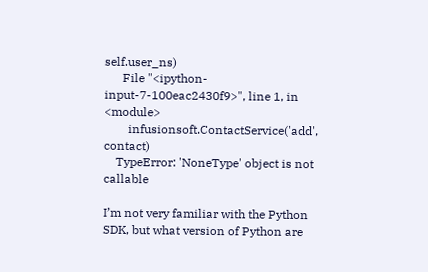self.user_ns)
      File "<ipython-input-7-100eac2430f9>", line 1, in <module>
        infusionsoft.ContactService('add', contact)
    TypeError: 'NoneType' object is not callable

I’m not very familiar with the Python SDK, but what version of Python are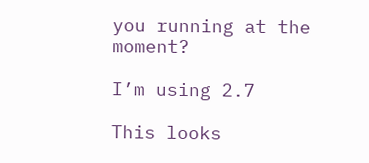you running at the moment?

I’m using 2.7

This looks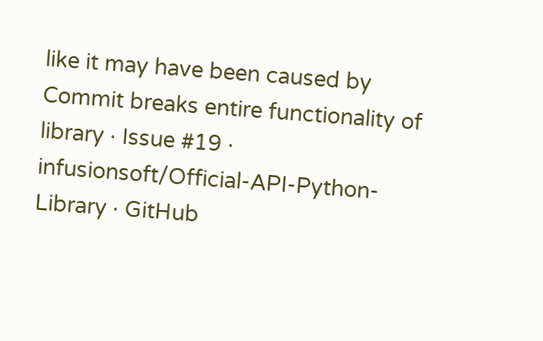like it may have been caused by Commit breaks entire functionality of library · Issue #19 · infusionsoft/Official-API-Python-Library · GitHub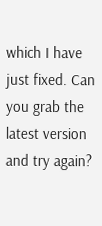which I have just fixed. Can you grab the latest version and try again?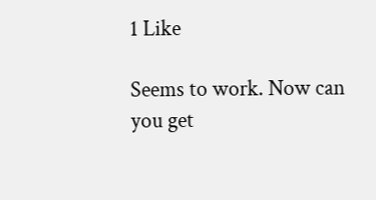1 Like

Seems to work. Now can you get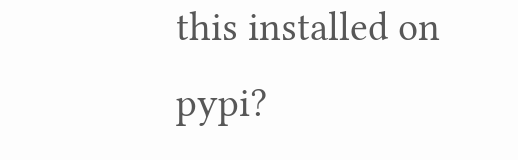this installed on pypi?